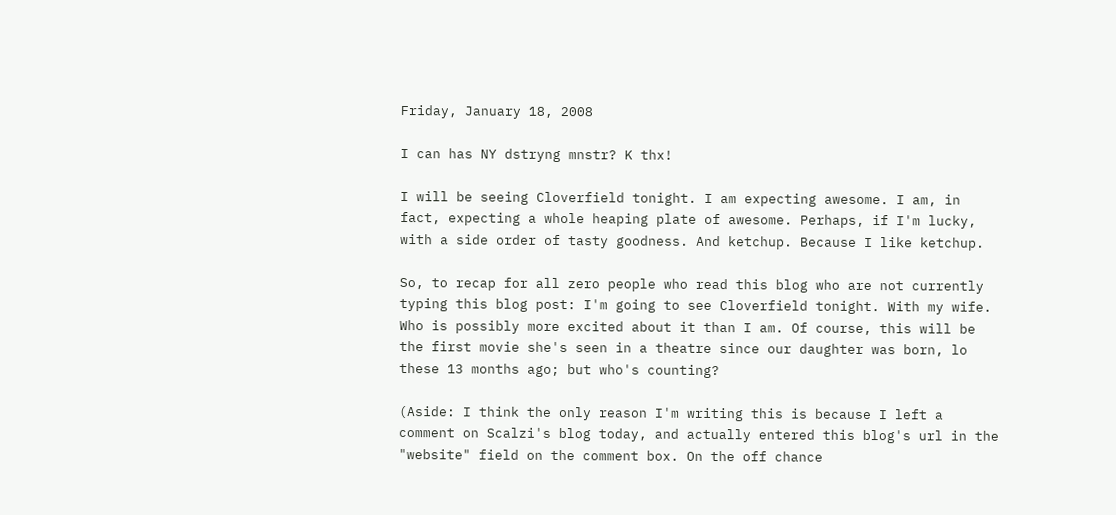Friday, January 18, 2008

I can has NY dstryng mnstr? K thx!

I will be seeing Cloverfield tonight. I am expecting awesome. I am, in fact, expecting a whole heaping plate of awesome. Perhaps, if I'm lucky, with a side order of tasty goodness. And ketchup. Because I like ketchup.

So, to recap for all zero people who read this blog who are not currently typing this blog post: I'm going to see Cloverfield tonight. With my wife. Who is possibly more excited about it than I am. Of course, this will be the first movie she's seen in a theatre since our daughter was born, lo these 13 months ago; but who's counting?

(Aside: I think the only reason I'm writing this is because I left a comment on Scalzi's blog today, and actually entered this blog's url in the "website" field on the comment box. On the off chance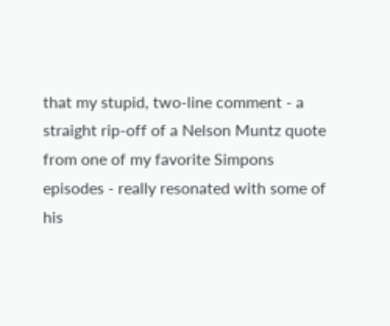that my stupid, two-line comment - a straight rip-off of a Nelson Muntz quote from one of my favorite Simpons episodes - really resonated with some of his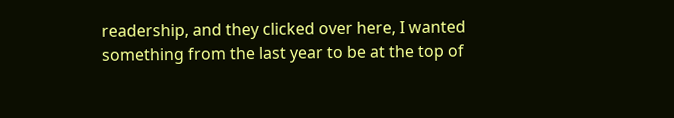readership, and they clicked over here, I wanted something from the last year to be at the top of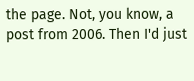the page. Not, you know, a post from 2006. Then I'd just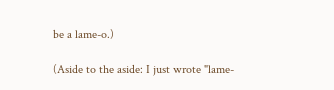be a lame-o.)

(Aside to the aside: I just wrote "lame-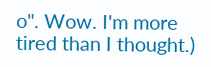o". Wow. I'm more tired than I thought.)